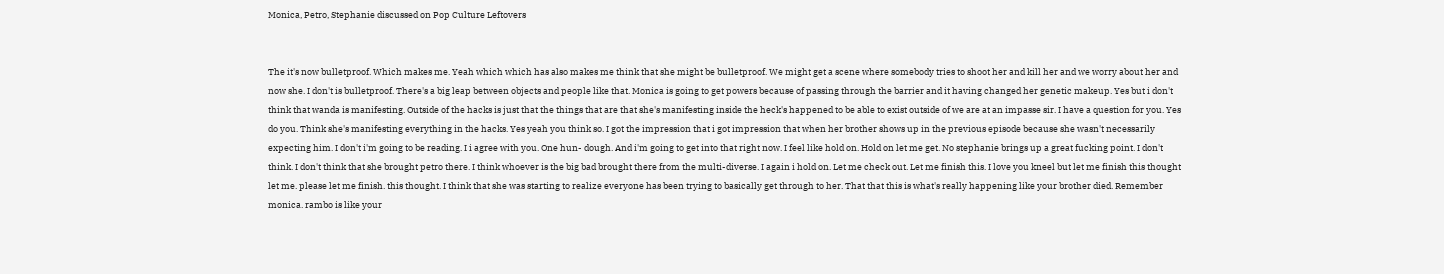Monica, Petro, Stephanie discussed on Pop Culture Leftovers


The it's now bulletproof. Which makes me. Yeah which which has also makes me think that she might be bulletproof. We might get a scene where somebody tries to shoot her and kill her and we worry about her and now she. I don't is bulletproof. There's a big leap between objects and people like that. Monica is going to get powers because of passing through the barrier and it having changed her genetic makeup. Yes but i don't think that wanda is manifesting. Outside of the hacks is just that the things that are that she's manifesting inside the heck's happened to be able to exist outside of we are at an impasse sir. I have a question for you. Yes do you. Think she's manifesting everything in the hacks. Yes yeah you think so. I got the impression that i got impression that when her brother shows up in the previous episode because she wasn't necessarily expecting him. I don't i'm going to be reading. I i agree with you. One hun- dough. And i'm going to get into that right now. I feel like hold on. Hold on let me get. No stephanie brings up a great fucking point. I don't think. I don't think that she brought petro there. I think whoever is the big bad brought there from the multi-diverse. I again i hold on. Let me check out. Let me finish this. I love you kneel but let me finish this thought let me. please let me finish. this thought. I think that she was starting to realize everyone has been trying to basically get through to her. That that this is what's really happening like your brother died. Remember monica. rambo is like your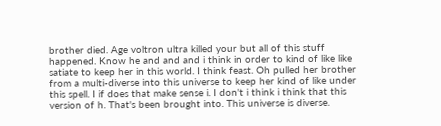brother died. Age voltron ultra killed your but all of this stuff happened. Know he and and and i think in order to kind of like like satiate to keep her in this world. I think feast. Oh pulled her brother from a multi-diverse into this universe to keep her kind of like under this spell. I if does that make sense i. I don't i think i think that this version of h. That's been brought into. This universe is diverse.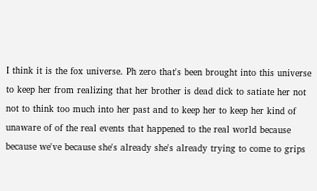I think it is the fox universe. Ph zero that's been brought into this universe to keep her from realizing that her brother is dead dick to satiate her not not to think too much into her past and to keep her to keep her kind of unaware of of the real events that happened to the real world because because we've because she's already she's already trying to come to grips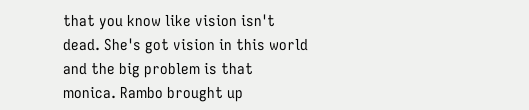that you know like vision isn't dead. She's got vision in this world and the big problem is that monica. Rambo brought up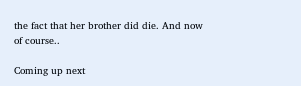the fact that her brother did die. And now of course..

Coming up next